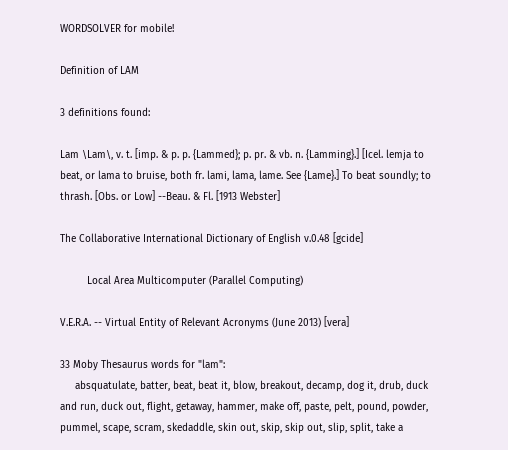WORDSOLVER for mobile!

Definition of LAM

3 definitions found:

Lam \Lam\, v. t. [imp. & p. p. {Lammed}; p. pr. & vb. n. {Lamming}.] [Icel. lemja to beat, or lama to bruise, both fr. lami, lama, lame. See {Lame}.] To beat soundly; to thrash. [Obs. or Low] --Beau. & Fl. [1913 Webster]

The Collaborative International Dictionary of English v.0.48 [gcide]

         Local Area Multicomputer (Parallel Computing)

V.E.R.A. -- Virtual Entity of Relevant Acronyms (June 2013) [vera]

33 Moby Thesaurus words for "lam":
     absquatulate, batter, beat, beat it, blow, breakout, decamp, dog it, drub, duck and run, duck out, flight, getaway, hammer, make off, paste, pelt, pound, powder, pummel, scape, scram, skedaddle, skin out, skip, skip out, slip, split, take a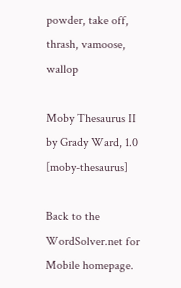powder, take off, thrash, vamoose, wallop

Moby Thesaurus II by Grady Ward, 1.0 [moby-thesaurus]

Back to the WordSolver.net for Mobile homepage.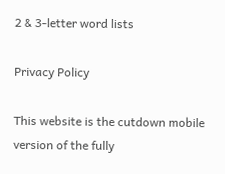2 & 3-letter word lists

Privacy Policy

This website is the cutdown mobile version of the fully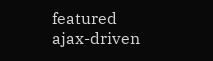featured ajax-driven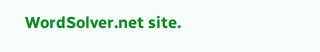WordSolver.net site.